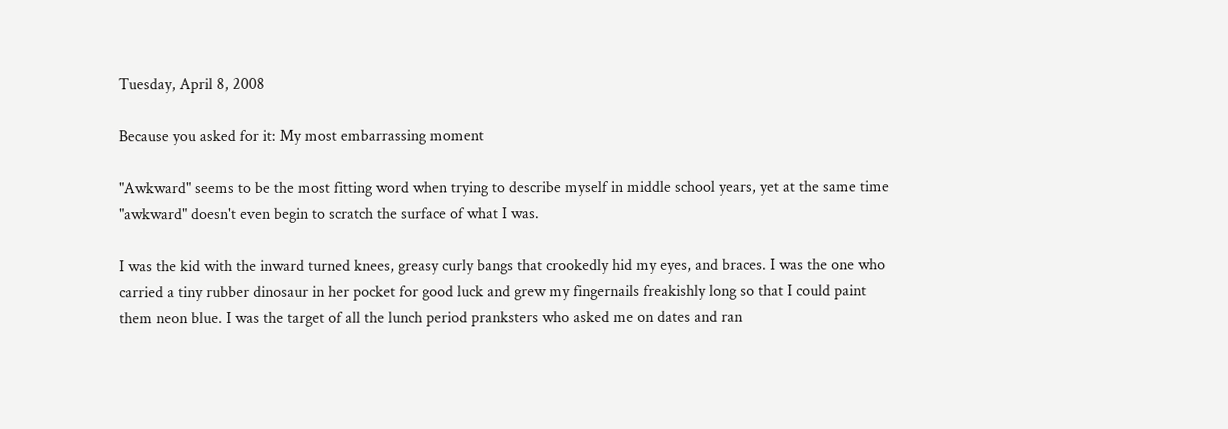Tuesday, April 8, 2008

Because you asked for it: My most embarrassing moment

"Awkward" seems to be the most fitting word when trying to describe myself in middle school years, yet at the same time "awkward" doesn't even begin to scratch the surface of what I was.

I was the kid with the inward turned knees, greasy curly bangs that crookedly hid my eyes, and braces. I was the one who carried a tiny rubber dinosaur in her pocket for good luck and grew my fingernails freakishly long so that I could paint them neon blue. I was the target of all the lunch period pranksters who asked me on dates and ran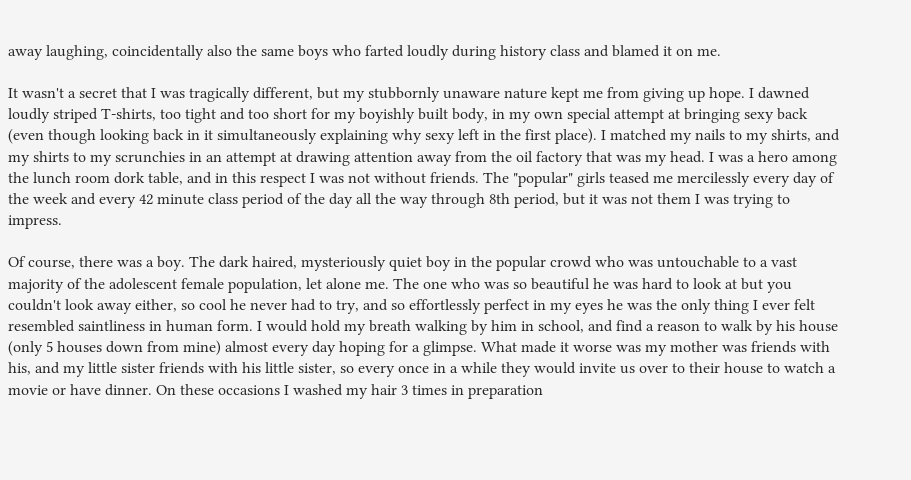away laughing, coincidentally also the same boys who farted loudly during history class and blamed it on me.

It wasn't a secret that I was tragically different, but my stubbornly unaware nature kept me from giving up hope. I dawned loudly striped T-shirts, too tight and too short for my boyishly built body, in my own special attempt at bringing sexy back (even though looking back in it simultaneously explaining why sexy left in the first place). I matched my nails to my shirts, and my shirts to my scrunchies in an attempt at drawing attention away from the oil factory that was my head. I was a hero among the lunch room dork table, and in this respect I was not without friends. The "popular" girls teased me mercilessly every day of the week and every 42 minute class period of the day all the way through 8th period, but it was not them I was trying to impress.

Of course, there was a boy. The dark haired, mysteriously quiet boy in the popular crowd who was untouchable to a vast majority of the adolescent female population, let alone me. The one who was so beautiful he was hard to look at but you couldn't look away either, so cool he never had to try, and so effortlessly perfect in my eyes he was the only thing I ever felt resembled saintliness in human form. I would hold my breath walking by him in school, and find a reason to walk by his house (only 5 houses down from mine) almost every day hoping for a glimpse. What made it worse was my mother was friends with his, and my little sister friends with his little sister, so every once in a while they would invite us over to their house to watch a movie or have dinner. On these occasions I washed my hair 3 times in preparation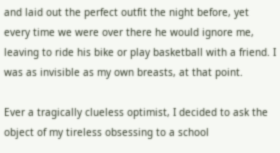and laid out the perfect outfit the night before, yet every time we were over there he would ignore me, leaving to ride his bike or play basketball with a friend. I was as invisible as my own breasts, at that point.

Ever a tragically clueless optimist, I decided to ask the object of my tireless obsessing to a school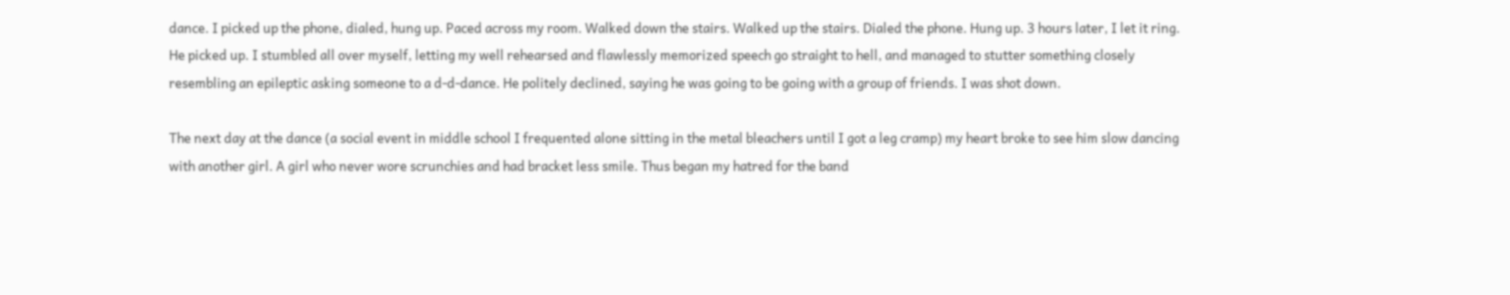dance. I picked up the phone, dialed, hung up. Paced across my room. Walked down the stairs. Walked up the stairs. Dialed the phone. Hung up. 3 hours later, I let it ring. He picked up. I stumbled all over myself, letting my well rehearsed and flawlessly memorized speech go straight to hell, and managed to stutter something closely resembling an epileptic asking someone to a d-d-dance. He politely declined, saying he was going to be going with a group of friends. I was shot down.

The next day at the dance (a social event in middle school I frequented alone sitting in the metal bleachers until I got a leg cramp) my heart broke to see him slow dancing with another girl. A girl who never wore scrunchies and had bracket less smile. Thus began my hatred for the band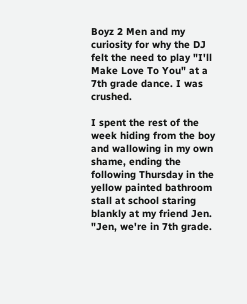Boyz 2 Men and my curiosity for why the DJ felt the need to play "I'll Make Love To You" at a 7th grade dance. I was crushed.

I spent the rest of the week hiding from the boy and wallowing in my own shame, ending the following Thursday in the yellow painted bathroom stall at school staring blankly at my friend Jen. "Jen, we're in 7th grade.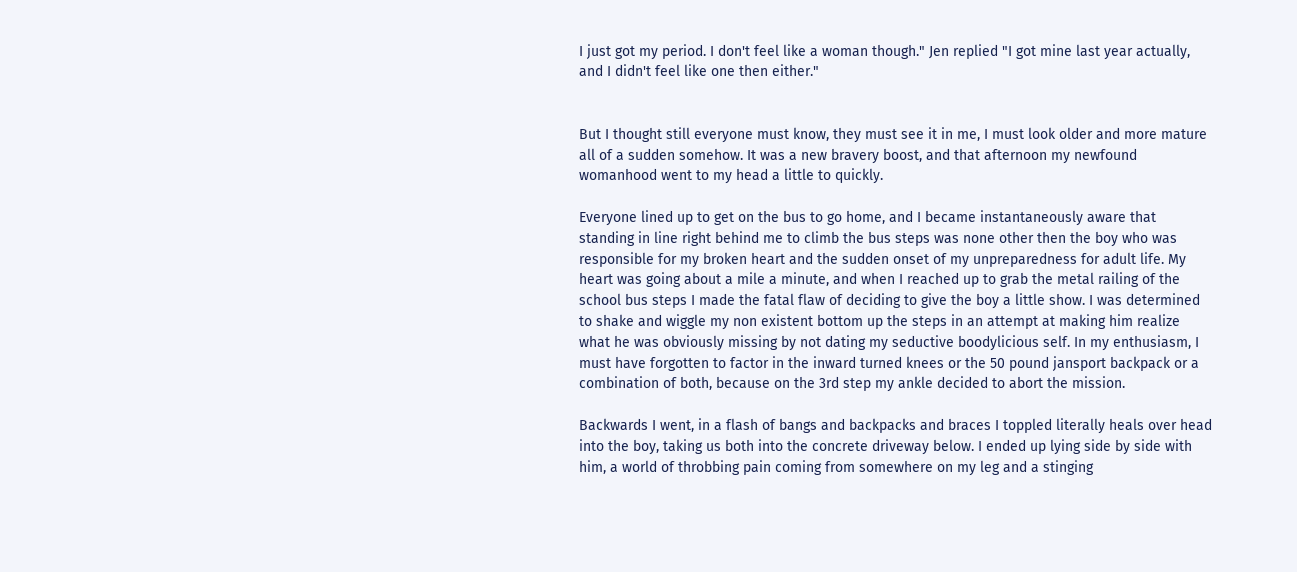I just got my period. I don't feel like a woman though." Jen replied "I got mine last year actually, and I didn't feel like one then either."


But I thought still everyone must know, they must see it in me, I must look older and more mature all of a sudden somehow. It was a new bravery boost, and that afternoon my newfound womanhood went to my head a little to quickly.

Everyone lined up to get on the bus to go home, and I became instantaneously aware that standing in line right behind me to climb the bus steps was none other then the boy who was responsible for my broken heart and the sudden onset of my unpreparedness for adult life. My heart was going about a mile a minute, and when I reached up to grab the metal railing of the school bus steps I made the fatal flaw of deciding to give the boy a little show. I was determined to shake and wiggle my non existent bottom up the steps in an attempt at making him realize what he was obviously missing by not dating my seductive boodylicious self. In my enthusiasm, I must have forgotten to factor in the inward turned knees or the 50 pound jansport backpack or a combination of both, because on the 3rd step my ankle decided to abort the mission.

Backwards I went, in a flash of bangs and backpacks and braces I toppled literally heals over head into the boy, taking us both into the concrete driveway below. I ended up lying side by side with him, a world of throbbing pain coming from somewhere on my leg and a stinging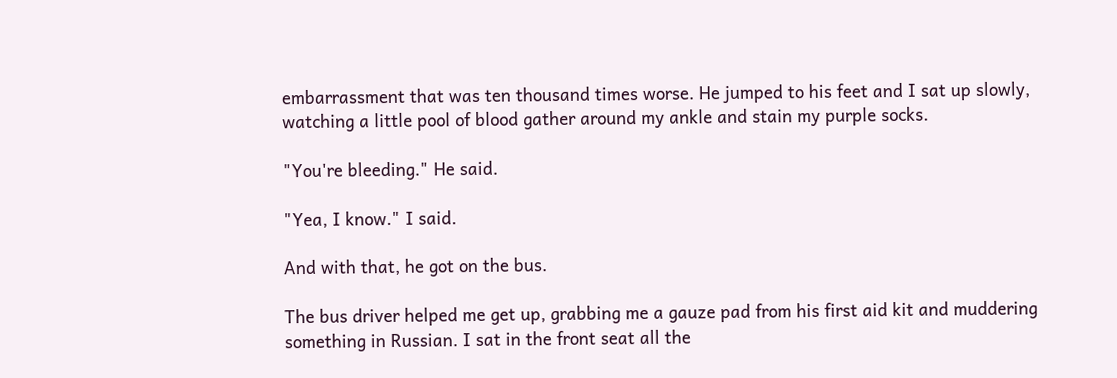embarrassment that was ten thousand times worse. He jumped to his feet and I sat up slowly, watching a little pool of blood gather around my ankle and stain my purple socks.

"You're bleeding." He said.

"Yea, I know." I said.

And with that, he got on the bus.

The bus driver helped me get up, grabbing me a gauze pad from his first aid kit and muddering something in Russian. I sat in the front seat all the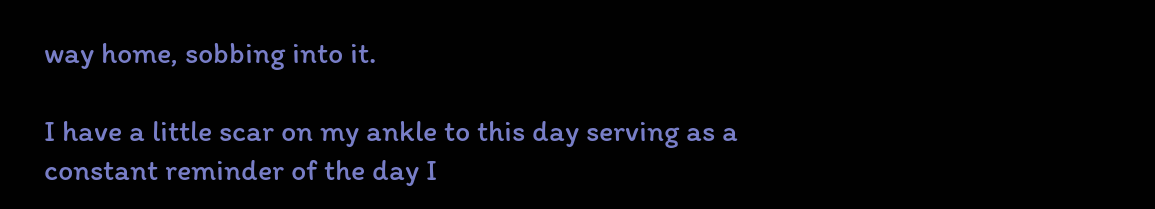way home, sobbing into it.

I have a little scar on my ankle to this day serving as a constant reminder of the day I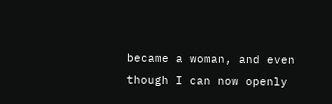became a woman, and even though I can now openly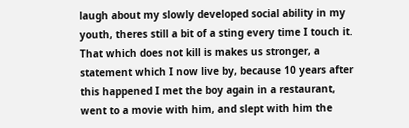laugh about my slowly developed social ability in my youth, theres still a bit of a sting every time I touch it. That which does not kill is makes us stronger, a statement which I now live by, because 10 years after this happened I met the boy again in a restaurant, went to a movie with him, and slept with him the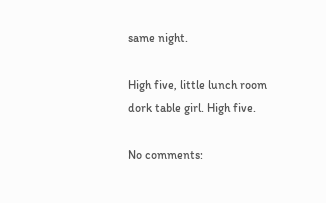same night.

High five, little lunch room dork table girl. High five.

No comments: